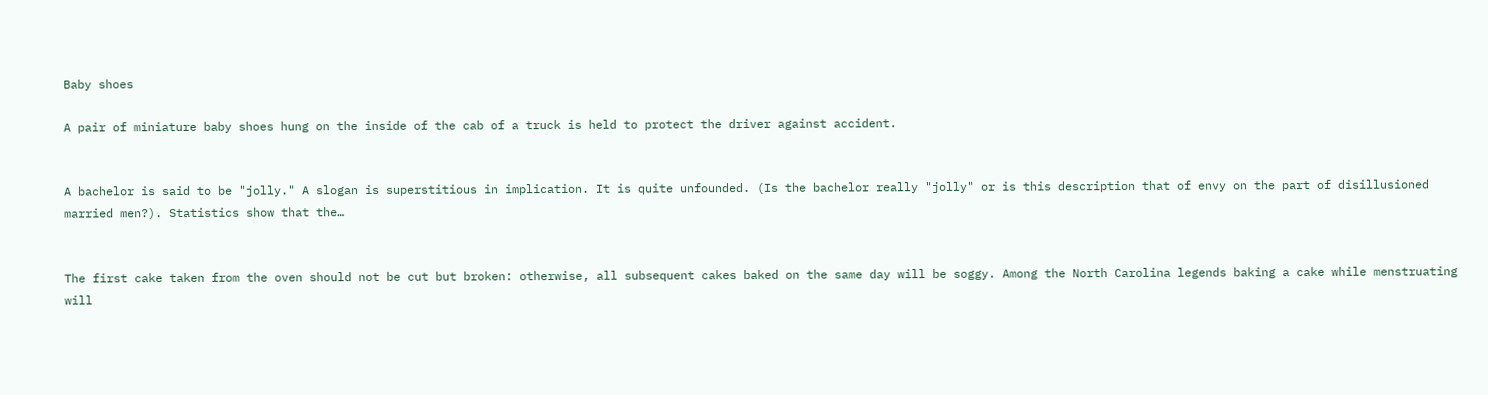Baby shoes

A pair of miniature baby shoes hung on the inside of the cab of a truck is held to protect the driver against accident.


A bachelor is said to be "jolly." A slogan is superstitious in implication. It is quite unfounded. (Is the bachelor really "jolly" or is this description that of envy on the part of disillusioned married men?). Statistics show that the…


The first cake taken from the oven should not be cut but broken: otherwise, all subsequent cakes baked on the same day will be soggy. Among the North Carolina legends baking a cake while menstruating will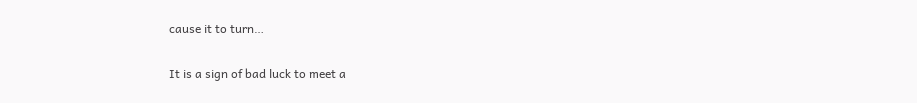cause it to turn…


It is a sign of bad luck to meet a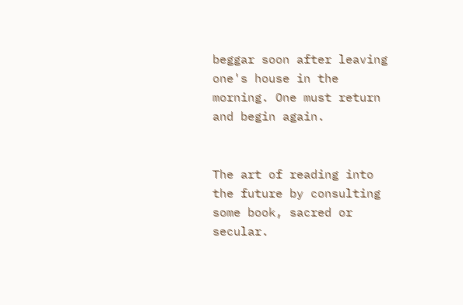beggar soon after leaving one's house in the morning. One must return and begin again.


The art of reading into the future by consulting some book, sacred or secular.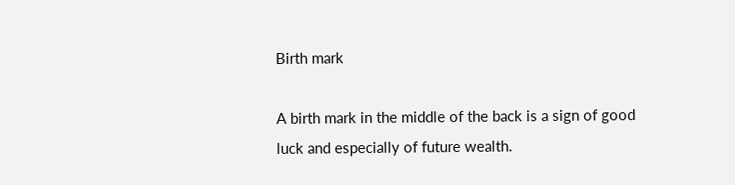Birth mark

A birth mark in the middle of the back is a sign of good luck and especially of future wealth.